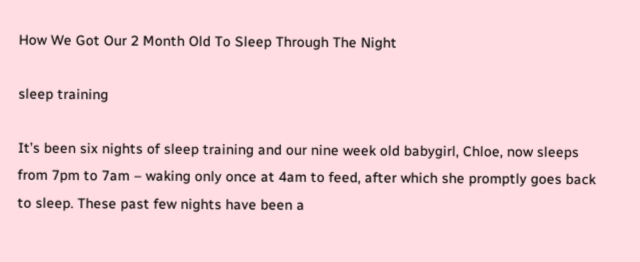How We Got Our 2 Month Old To Sleep Through The Night

sleep training

It’s been six nights of sleep training and our nine week old babygirl, Chloe, now sleeps from 7pm to 7am – waking only once at 4am to feed, after which she promptly goes back to sleep. These past few nights have been a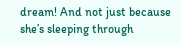dream! And not just because she’s sleeping through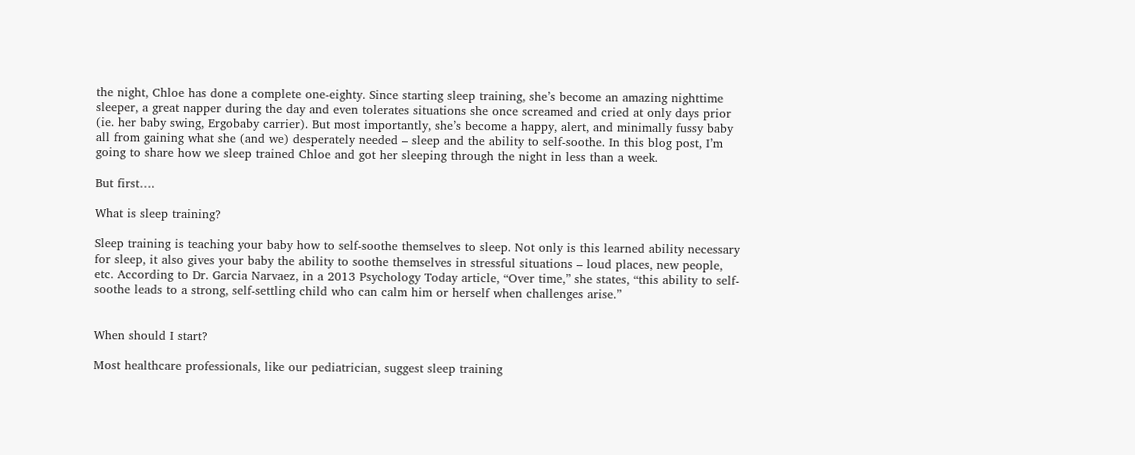the night, Chloe has done a complete one-eighty. Since starting sleep training, she’s become an amazing nighttime sleeper, a great napper during the day and even tolerates situations she once screamed and cried at only days prior (ie. her baby swing, Ergobaby carrier). But most importantly, she’s become a happy, alert, and minimally fussy baby all from gaining what she (and we) desperately needed – sleep and the ability to self-soothe. In this blog post, I’m going to share how we sleep trained Chloe and got her sleeping through the night in less than a week.

But first….

What is sleep training?

Sleep training is teaching your baby how to self-soothe themselves to sleep. Not only is this learned ability necessary for sleep, it also gives your baby the ability to soothe themselves in stressful situations – loud places, new people, etc. According to Dr. Garcia Narvaez, in a 2013 Psychology Today article, “Over time,” she states, “this ability to self-soothe leads to a strong, self-settling child who can calm him or herself when challenges arise.”


When should I start?

Most healthcare professionals, like our pediatrician, suggest sleep training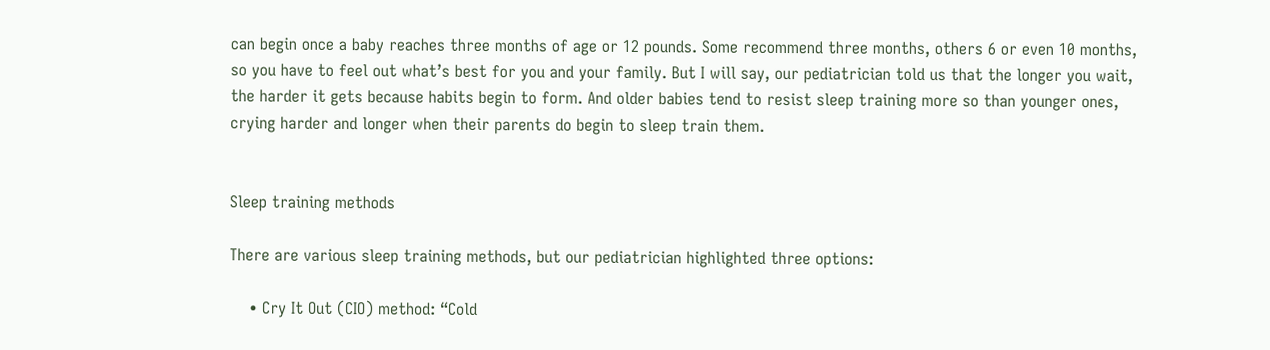can begin once a baby reaches three months of age or 12 pounds. Some recommend three months, others 6 or even 10 months, so you have to feel out what’s best for you and your family. But I will say, our pediatrician told us that the longer you wait, the harder it gets because habits begin to form. And older babies tend to resist sleep training more so than younger ones, crying harder and longer when their parents do begin to sleep train them.


Sleep training methods

There are various sleep training methods, but our pediatrician highlighted three options:

    • Cry It Out (CIO) method: “Cold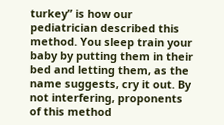turkey” is how our pediatrician described this method. You sleep train your baby by putting them in their bed and letting them, as the name suggests, cry it out. By not interfering, proponents of this method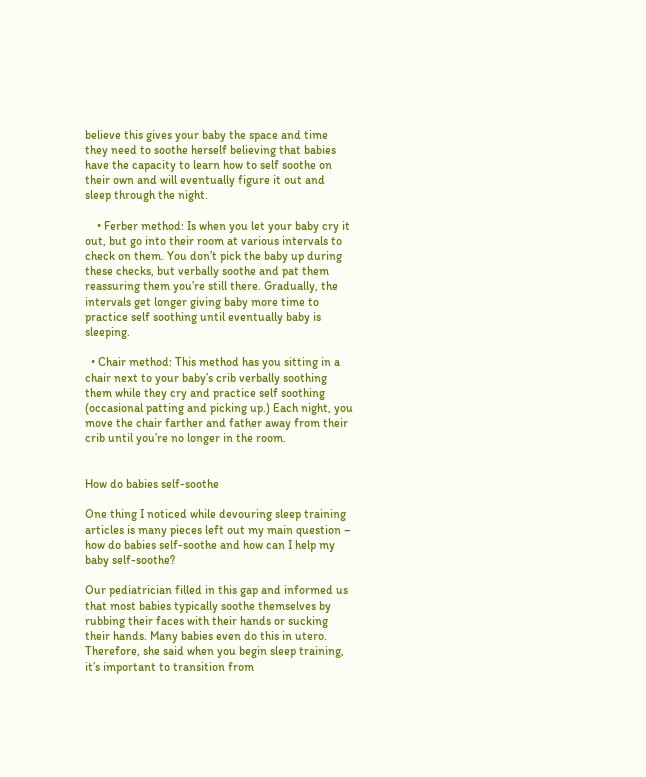believe this gives your baby the space and time they need to soothe herself believing that babies have the capacity to learn how to self soothe on their own and will eventually figure it out and sleep through the night.

    • Ferber method: Is when you let your baby cry it out, but go into their room at various intervals to check on them. You don’t pick the baby up during these checks, but verbally soothe and pat them reassuring them you’re still there. Gradually, the intervals get longer giving baby more time to practice self soothing until eventually baby is sleeping.

  • Chair method: This method has you sitting in a chair next to your baby’s crib verbally soothing them while they cry and practice self soothing (occasional patting and picking up.) Each night, you move the chair farther and father away from their crib until you’re no longer in the room.


How do babies self-soothe

One thing I noticed while devouring sleep training articles is many pieces left out my main question –  how do babies self-soothe and how can I help my baby self-soothe?

Our pediatrician filled in this gap and informed us that most babies typically soothe themselves by rubbing their faces with their hands or sucking their hands. Many babies even do this in utero. Therefore, she said when you begin sleep training, it’s important to transition from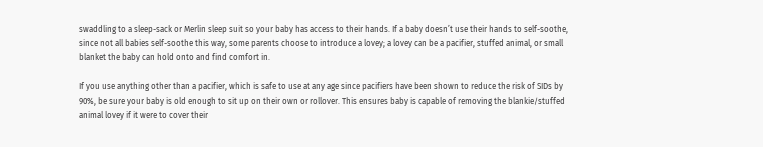swaddling to a sleep-sack or Merlin sleep suit so your baby has access to their hands. If a baby doesn’t use their hands to self-soothe, since not all babies self-soothe this way, some parents choose to introduce a lovey; a lovey can be a pacifier, stuffed animal, or small blanket the baby can hold onto and find comfort in.

If you use anything other than a pacifier, which is safe to use at any age since pacifiers have been shown to reduce the risk of SIDs by 90%, be sure your baby is old enough to sit up on their own or rollover. This ensures baby is capable of removing the blankie/stuffed animal lovey if it were to cover their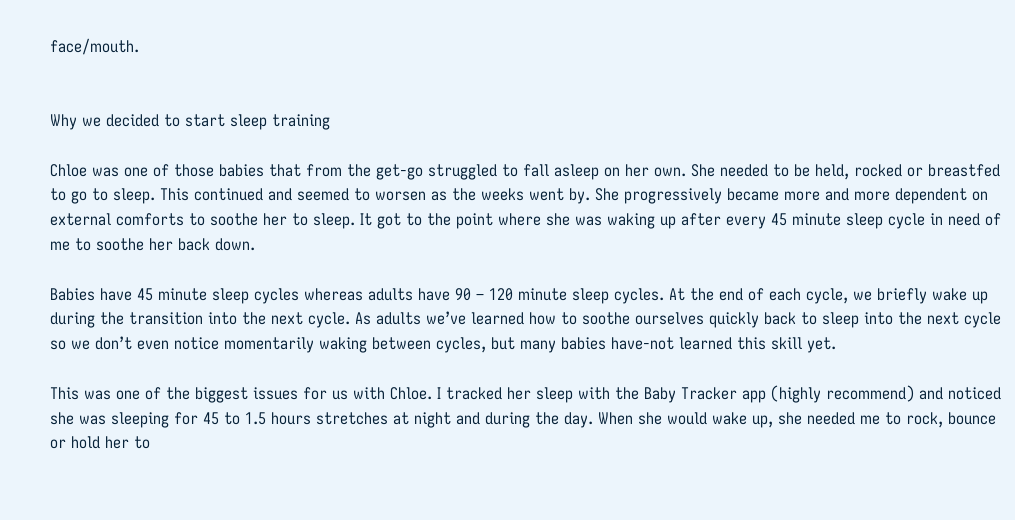face/mouth.


Why we decided to start sleep training

Chloe was one of those babies that from the get-go struggled to fall asleep on her own. She needed to be held, rocked or breastfed to go to sleep. This continued and seemed to worsen as the weeks went by. She progressively became more and more dependent on external comforts to soothe her to sleep. It got to the point where she was waking up after every 45 minute sleep cycle in need of me to soothe her back down.

Babies have 45 minute sleep cycles whereas adults have 90 – 120 minute sleep cycles. At the end of each cycle, we briefly wake up during the transition into the next cycle. As adults we’ve learned how to soothe ourselves quickly back to sleep into the next cycle so we don’t even notice momentarily waking between cycles, but many babies have-not learned this skill yet.

This was one of the biggest issues for us with Chloe. I tracked her sleep with the Baby Tracker app (highly recommend) and noticed she was sleeping for 45 to 1.5 hours stretches at night and during the day. When she would wake up, she needed me to rock, bounce or hold her to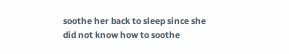soothe her back to sleep since she did not know how to soothe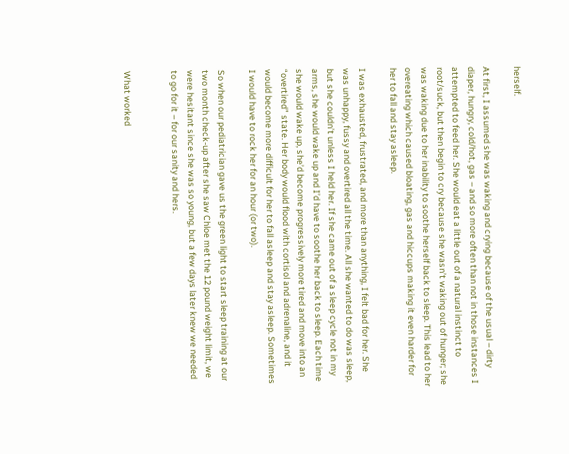herself.

At first, I assumed she was waking and crying because of the usual – dirty diaper, hungry, cold/hot, gas – and so more often than not in those instances I attempted to feed her. She would eat a little out of a natural instinct to root/suck, but then begin to cry because she wasn’t waking out of hunger; she was waking due to her inability to soothe herself back to sleep. This lead to her overeating which caused bloating, gas and hiccups making it even harder for her to fall and stay asleep.

I was exhausted, frustrated, and more than anything, I felt bad for her. She was unhappy, fussy and overtired all the time. All she wanted to do was sleep, but she couldn’t unless I held her. If she came out of a sleep cycle not in my arms, she would wake up and I’d have to soothe her back to sleep. Each time she would wake up, she’d become progressively more tired and move into an “overtired” state. Her body would flood with cortisol and adrenaline, and it would become more difficult for her to fall asleep and stay asleep. Sometimes I would have to rock her for an hour (or two).

So when our pediatrician gave us the green light to start sleep training at our two month check-up after she saw Chloe met the 12 pound weight limit, we were hesitant since she was so young, but a few days later knew we needed to go for it – for our sanity and hers.


What worked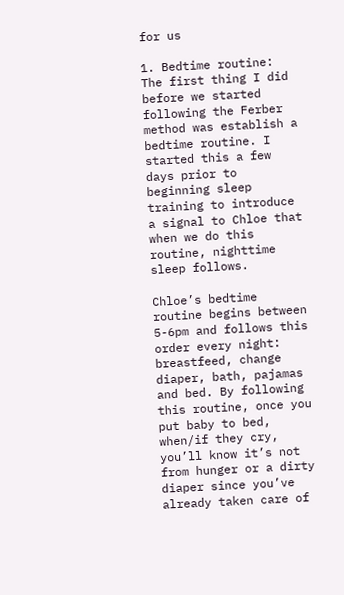for us

1. Bedtime routine: The first thing I did before we started following the Ferber method was establish a bedtime routine. I started this a few days prior to beginning sleep training to introduce a signal to Chloe that when we do this routine, nighttime sleep follows.

Chloe’s bedtime routine begins between 5-6pm and follows this order every night: breastfeed, change diaper, bath, pajamas and bed. By following this routine, once you put baby to bed, when/if they cry, you’ll know it’s not from hunger or a dirty diaper since you’ve already taken care of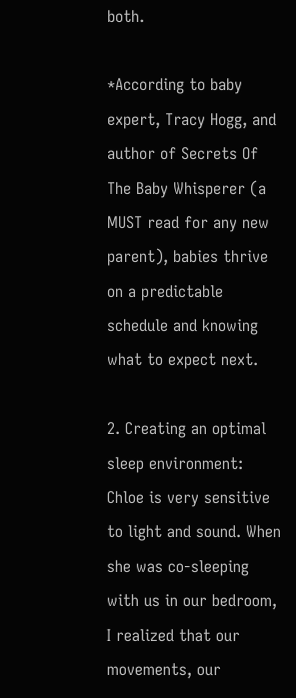both.

*According to baby expert, Tracy Hogg, and author of Secrets Of The Baby Whisperer (a MUST read for any new parent), babies thrive on a predictable schedule and knowing what to expect next.

2. Creating an optimal sleep environment: Chloe is very sensitive to light and sound. When she was co-sleeping with us in our bedroom, I realized that our movements, our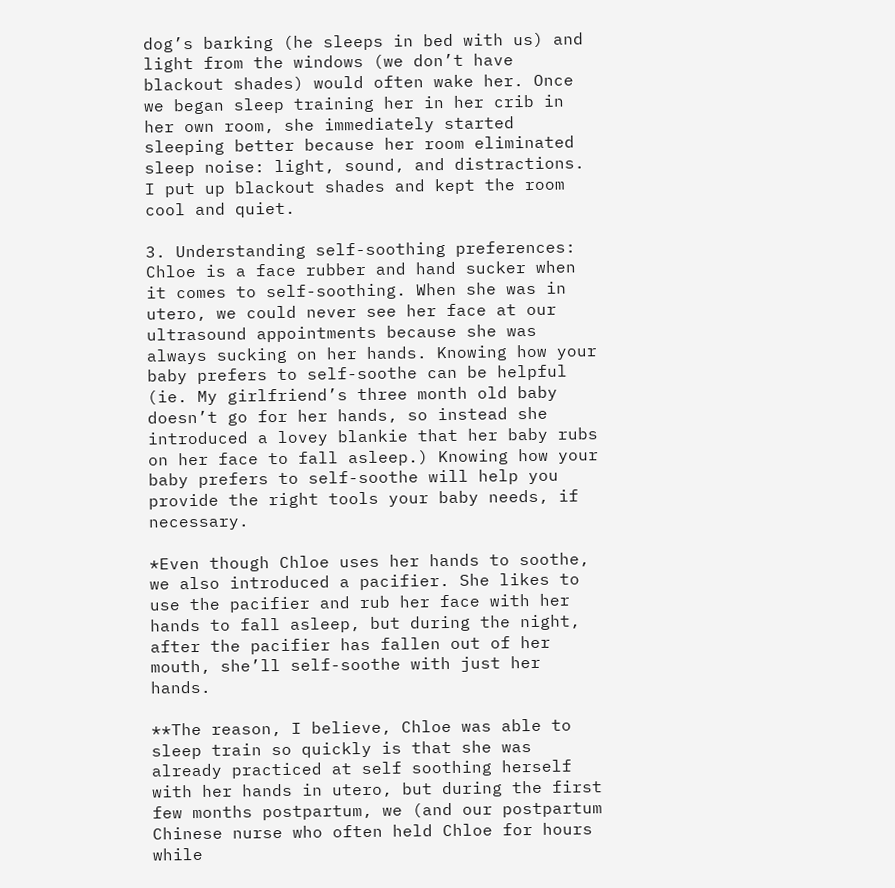dog’s barking (he sleeps in bed with us) and light from the windows (we don’t have blackout shades) would often wake her. Once we began sleep training her in her crib in her own room, she immediately started sleeping better because her room eliminated sleep noise: light, sound, and distractions. I put up blackout shades and kept the room cool and quiet.

3. Understanding self-soothing preferences: Chloe is a face rubber and hand sucker when it comes to self-soothing. When she was in utero, we could never see her face at our ultrasound appointments because she was always sucking on her hands. Knowing how your baby prefers to self-soothe can be helpful (ie. My girlfriend’s three month old baby doesn’t go for her hands, so instead she introduced a lovey blankie that her baby rubs on her face to fall asleep.) Knowing how your baby prefers to self-soothe will help you provide the right tools your baby needs, if necessary.

*Even though Chloe uses her hands to soothe, we also introduced a pacifier. She likes to use the pacifier and rub her face with her hands to fall asleep, but during the night, after the pacifier has fallen out of her mouth, she’ll self-soothe with just her hands.

**The reason, I believe, Chloe was able to sleep train so quickly is that she was already practiced at self soothing herself with her hands in utero, but during the first few months postpartum, we (and our postpartum Chinese nurse who often held Chloe for hours while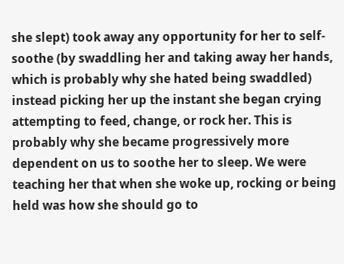she slept) took away any opportunity for her to self-soothe (by swaddling her and taking away her hands, which is probably why she hated being swaddled) instead picking her up the instant she began crying attempting to feed, change, or rock her. This is probably why she became progressively more dependent on us to soothe her to sleep. We were teaching her that when she woke up, rocking or being held was how she should go to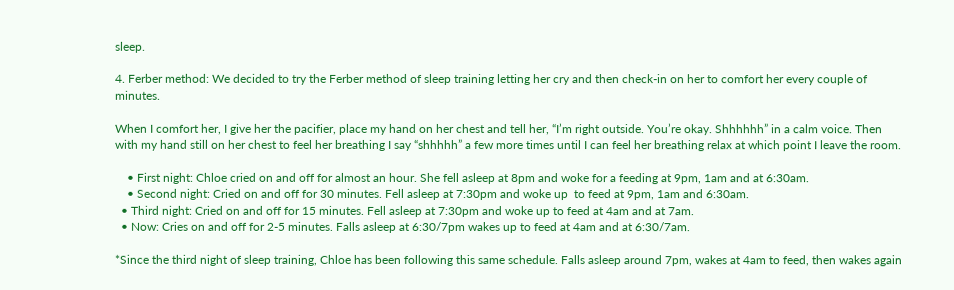sleep.

4. Ferber method: We decided to try the Ferber method of sleep training letting her cry and then check-in on her to comfort her every couple of minutes.

When I comfort her, I give her the pacifier, place my hand on her chest and tell her, “I’m right outside. You’re okay. Shhhhhh” in a calm voice. Then with my hand still on her chest to feel her breathing I say “shhhhh” a few more times until I can feel her breathing relax at which point I leave the room.

    • First night: Chloe cried on and off for almost an hour. She fell asleep at 8pm and woke for a feeding at 9pm, 1am and at 6:30am.
    • Second night: Cried on and off for 30 minutes. Fell asleep at 7:30pm and woke up  to feed at 9pm, 1am and 6:30am.
  • Third night: Cried on and off for 15 minutes. Fell asleep at 7:30pm and woke up to feed at 4am and at 7am.
  • Now: Cries on and off for 2-5 minutes. Falls asleep at 6:30/7pm wakes up to feed at 4am and at 6:30/7am.

*Since the third night of sleep training, Chloe has been following this same schedule. Falls asleep around 7pm, wakes at 4am to feed, then wakes again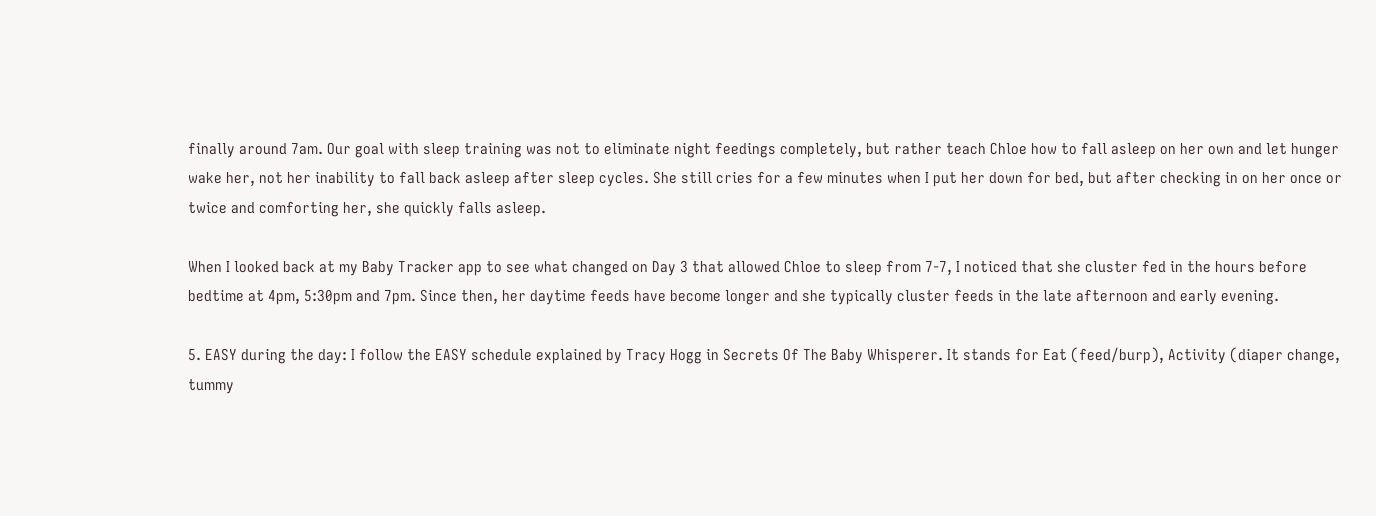finally around 7am. Our goal with sleep training was not to eliminate night feedings completely, but rather teach Chloe how to fall asleep on her own and let hunger wake her, not her inability to fall back asleep after sleep cycles. She still cries for a few minutes when I put her down for bed, but after checking in on her once or twice and comforting her, she quickly falls asleep.

When I looked back at my Baby Tracker app to see what changed on Day 3 that allowed Chloe to sleep from 7-7, I noticed that she cluster fed in the hours before bedtime at 4pm, 5:30pm and 7pm. Since then, her daytime feeds have become longer and she typically cluster feeds in the late afternoon and early evening.

5. EASY during the day: I follow the EASY schedule explained by Tracy Hogg in Secrets Of The Baby Whisperer. It stands for Eat (feed/burp), Activity (diaper change, tummy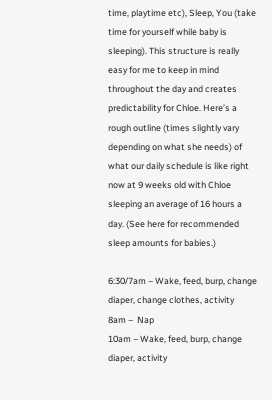time, playtime etc), Sleep, You (take time for yourself while baby is sleeping). This structure is really easy for me to keep in mind throughout the day and creates predictability for Chloe. Here’s a rough outline (times slightly vary depending on what she needs) of what our daily schedule is like right now at 9 weeks old with Chloe sleeping an average of 16 hours a day. (See here for recommended sleep amounts for babies.)

6:30/7am – Wake, feed, burp, change diaper, change clothes, activity
8am –  Nap
10am – Wake, feed, burp, change diaper, activity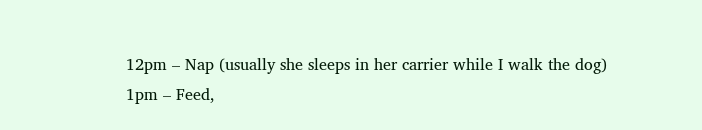12pm – Nap (usually she sleeps in her carrier while I walk the dog)
1pm – Feed,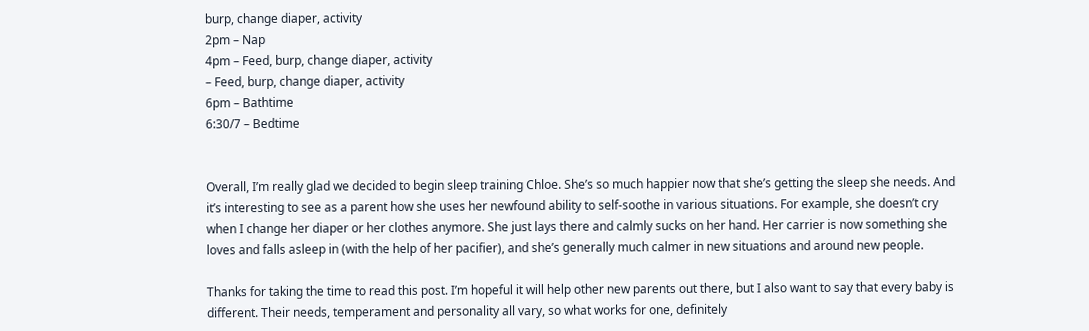burp, change diaper, activity
2pm – Nap
4pm – Feed, burp, change diaper, activity
– Feed, burp, change diaper, activity
6pm – Bathtime
6:30/7 – Bedtime


Overall, I’m really glad we decided to begin sleep training Chloe. She’s so much happier now that she’s getting the sleep she needs. And it’s interesting to see as a parent how she uses her newfound ability to self-soothe in various situations. For example, she doesn’t cry when I change her diaper or her clothes anymore. She just lays there and calmly sucks on her hand. Her carrier is now something she loves and falls asleep in (with the help of her pacifier), and she’s generally much calmer in new situations and around new people.

Thanks for taking the time to read this post. I’m hopeful it will help other new parents out there, but I also want to say that every baby is different. Their needs, temperament and personality all vary, so what works for one, definitely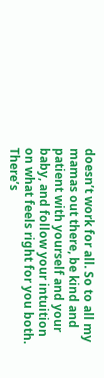doesn’t work for all. So to all my mamas out there, be kind and patient with yourself and your baby, and follow your intuition on what feels right for you both. There’s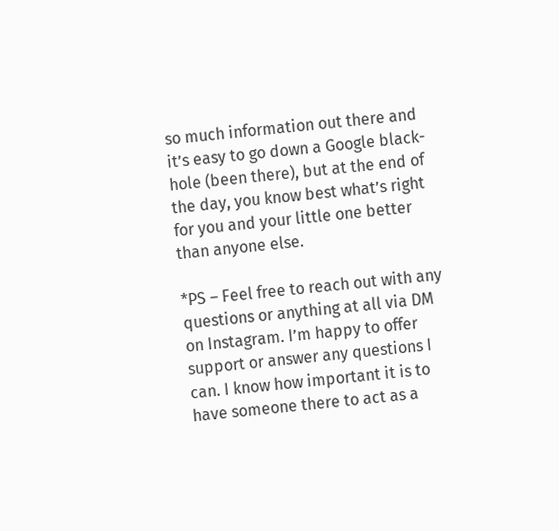so much information out there and it’s easy to go down a Google black-hole (been there), but at the end of the day, you know best what’s right for you and your little one better than anyone else.

*PS – Feel free to reach out with any questions or anything at all via DM on Instagram. I’m happy to offer support or answer any questions I can. I know how important it is to have someone there to act as a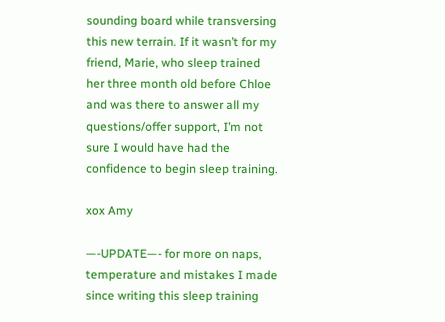sounding board while transversing this new terrain. If it wasn’t for my friend, Marie, who sleep trained her three month old before Chloe and was there to answer all my questions/offer support, I’m not sure I would have had the confidence to begin sleep training.

xox Amy

—-UPDATE—- for more on naps, temperature and mistakes I made since writing this sleep training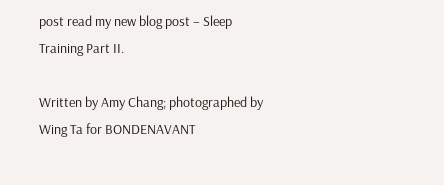post read my new blog post – Sleep Training Part II.

Written by Amy Chang; photographed by Wing Ta for BONDENAVANT